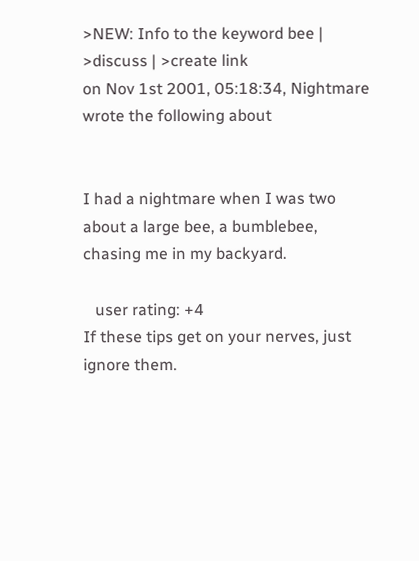>NEW: Info to the keyword bee | >discuss | >create link
on Nov 1st 2001, 05:18:34, Nightmare wrote the following about


I had a nightmare when I was two about a large bee, a bumblebee, chasing me in my backyard.

   user rating: +4
If these tips get on your nerves, just ignore them.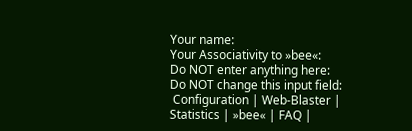Your name:
Your Associativity to »bee«:
Do NOT enter anything here:
Do NOT change this input field:
 Configuration | Web-Blaster | Statistics | »bee« | FAQ |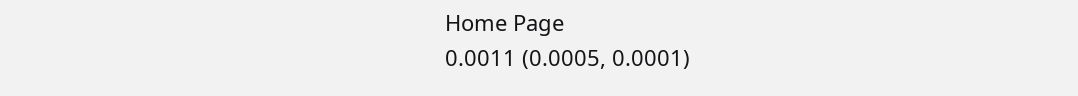Home Page
0.0011 (0.0005, 0.0001)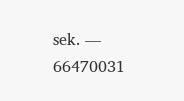sek. –– 66470031